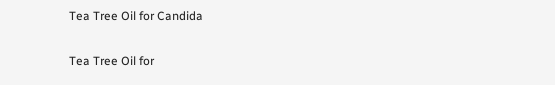Tea Tree Oil for Candida

Tea Tree Oil for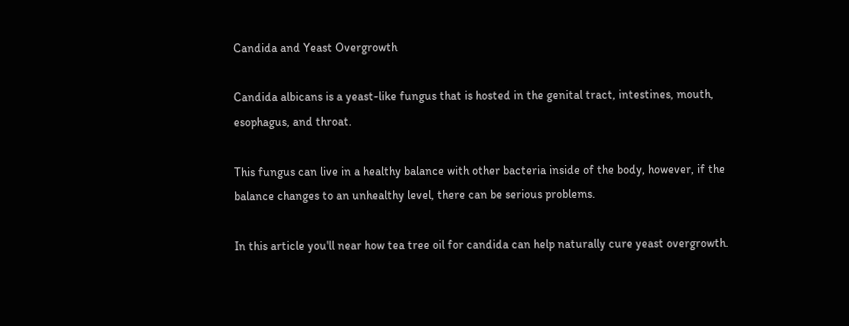Candida and Yeast Overgrowth

Candida albicans is a yeast-like fungus that is hosted in the genital tract, intestines, mouth, esophagus, and throat.

This fungus can live in a healthy balance with other bacteria inside of the body, however, if the balance changes to an unhealthy level, there can be serious problems.

In this article you'll near how tea tree oil for candida can help naturally cure yeast overgrowth.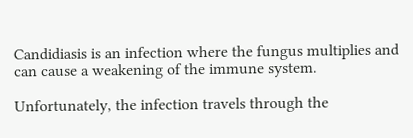Candidiasis is an infection where the fungus multiplies and can cause a weakening of the immune system.

Unfortunately, the infection travels through the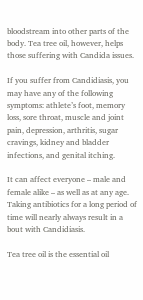bloodstream into other parts of the body. Tea tree oil, however, helps those suffering with Candida issues.

If you suffer from Candidiasis, you may have any of the following symptoms: athlete’s foot, memory loss, sore throat, muscle and joint pain, depression, arthritis, sugar cravings, kidney and bladder infections, and genital itching.

It can affect everyone – male and female alike – as well as at any age. Taking antibiotics for a long period of time will nearly always result in a bout with Candidiasis.

Tea tree oil is the essential oil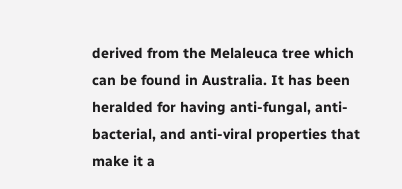derived from the Melaleuca tree which can be found in Australia. It has been heralded for having anti-fungal, anti-bacterial, and anti-viral properties that make it a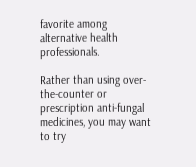favorite among alternative health professionals.

Rather than using over-the-counter or prescription anti-fungal medicines, you may want to try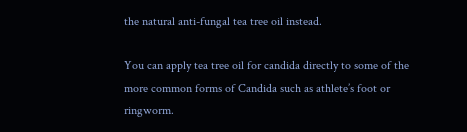the natural anti-fungal tea tree oil instead.

You can apply tea tree oil for candida directly to some of the more common forms of Candida such as athlete’s foot or ringworm.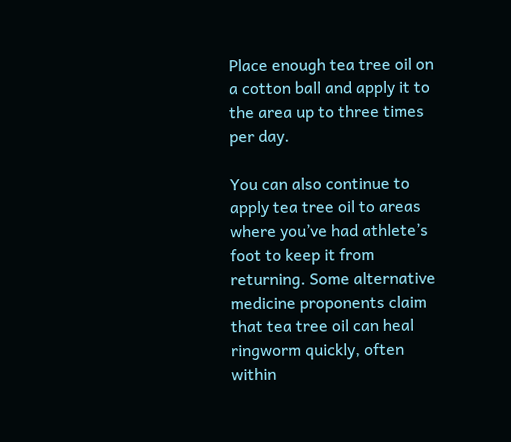Place enough tea tree oil on a cotton ball and apply it to the area up to three times per day.

You can also continue to apply tea tree oil to areas where you’ve had athlete’s foot to keep it from returning. Some alternative medicine proponents claim that tea tree oil can heal ringworm quickly, often within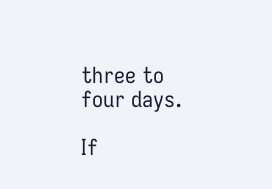three to four days.

If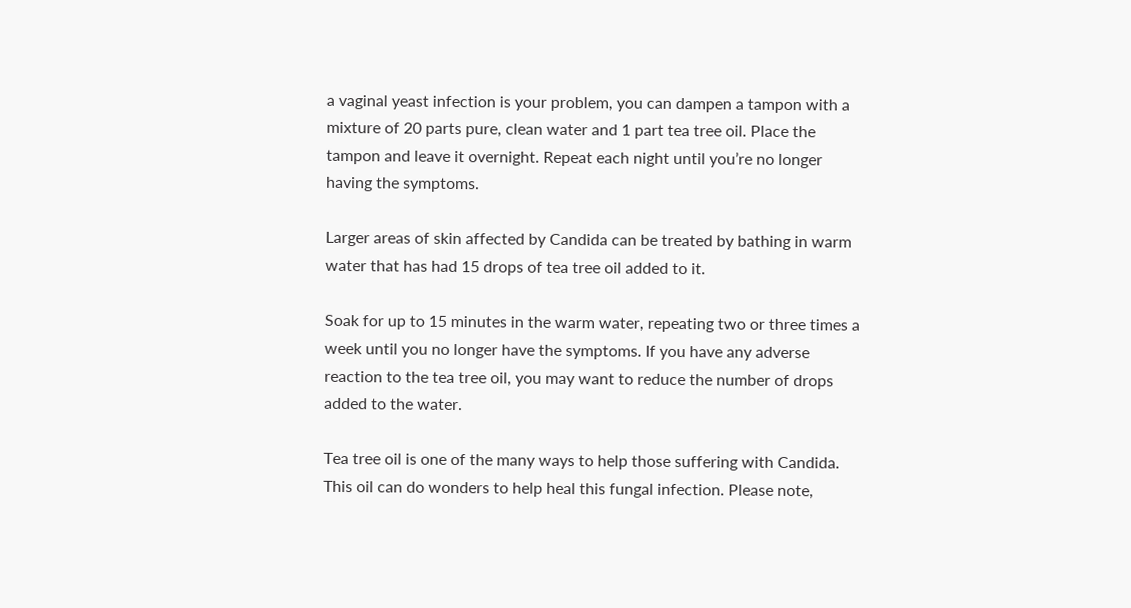a vaginal yeast infection is your problem, you can dampen a tampon with a mixture of 20 parts pure, clean water and 1 part tea tree oil. Place the tampon and leave it overnight. Repeat each night until you’re no longer having the symptoms.

Larger areas of skin affected by Candida can be treated by bathing in warm water that has had 15 drops of tea tree oil added to it.

Soak for up to 15 minutes in the warm water, repeating two or three times a week until you no longer have the symptoms. If you have any adverse reaction to the tea tree oil, you may want to reduce the number of drops added to the water.

Tea tree oil is one of the many ways to help those suffering with Candida. This oil can do wonders to help heal this fungal infection. Please note,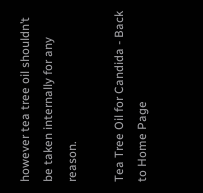however tea tree oil shouldn’t be taken internally for any reason.

Tea Tree Oil for Candida - Back to Home Page